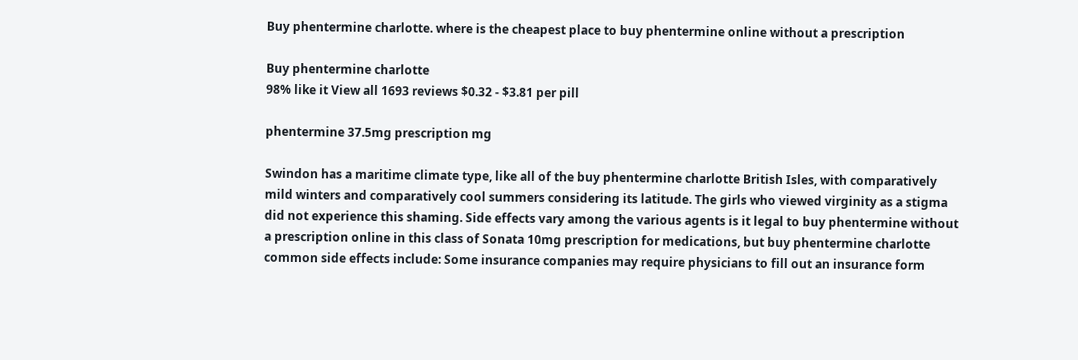Buy phentermine charlotte. where is the cheapest place to buy phentermine online without a prescription

Buy phentermine charlotte
98% like it View all 1693 reviews $0.32 - $3.81 per pill

phentermine 37.5mg prescription mg

Swindon has a maritime climate type, like all of the buy phentermine charlotte British Isles, with comparatively mild winters and comparatively cool summers considering its latitude. The girls who viewed virginity as a stigma did not experience this shaming. Side effects vary among the various agents is it legal to buy phentermine without a prescription online in this class of Sonata 10mg prescription for medications, but buy phentermine charlotte common side effects include: Some insurance companies may require physicians to fill out an insurance form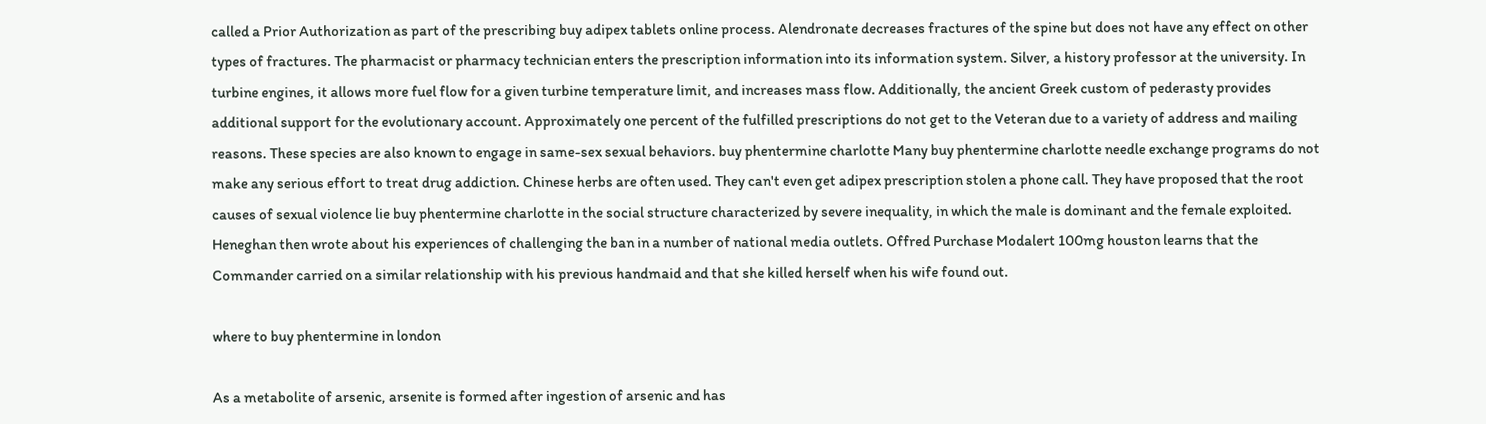called a Prior Authorization as part of the prescribing buy adipex tablets online process. Alendronate decreases fractures of the spine but does not have any effect on other types of fractures. The pharmacist or pharmacy technician enters the prescription information into its information system. Silver, a history professor at the university. In turbine engines, it allows more fuel flow for a given turbine temperature limit, and increases mass flow. Additionally, the ancient Greek custom of pederasty provides additional support for the evolutionary account. Approximately one percent of the fulfilled prescriptions do not get to the Veteran due to a variety of address and mailing reasons. These species are also known to engage in same-sex sexual behaviors. buy phentermine charlotte Many buy phentermine charlotte needle exchange programs do not make any serious effort to treat drug addiction. Chinese herbs are often used. They can't even get adipex prescription stolen a phone call. They have proposed that the root causes of sexual violence lie buy phentermine charlotte in the social structure characterized by severe inequality, in which the male is dominant and the female exploited. Heneghan then wrote about his experiences of challenging the ban in a number of national media outlets. Offred Purchase Modalert 100mg houston learns that the Commander carried on a similar relationship with his previous handmaid and that she killed herself when his wife found out.

where to buy phentermine in london

As a metabolite of arsenic, arsenite is formed after ingestion of arsenic and has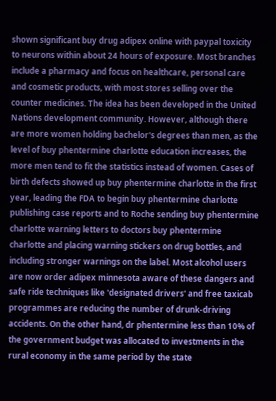shown significant buy drug adipex online with paypal toxicity to neurons within about 24 hours of exposure. Most branches include a pharmacy and focus on healthcare, personal care and cosmetic products, with most stores selling over the counter medicines. The idea has been developed in the United Nations development community. However, although there are more women holding bachelor's degrees than men, as the level of buy phentermine charlotte education increases, the more men tend to fit the statistics instead of women. Cases of birth defects showed up buy phentermine charlotte in the first year, leading the FDA to begin buy phentermine charlotte publishing case reports and to Roche sending buy phentermine charlotte warning letters to doctors buy phentermine charlotte and placing warning stickers on drug bottles, and including stronger warnings on the label. Most alcohol users are now order adipex minnesota aware of these dangers and safe ride techniques like 'designated drivers' and free taxicab programmes are reducing the number of drunk-driving accidents. On the other hand, dr phentermine less than 10% of the government budget was allocated to investments in the rural economy in the same period by the state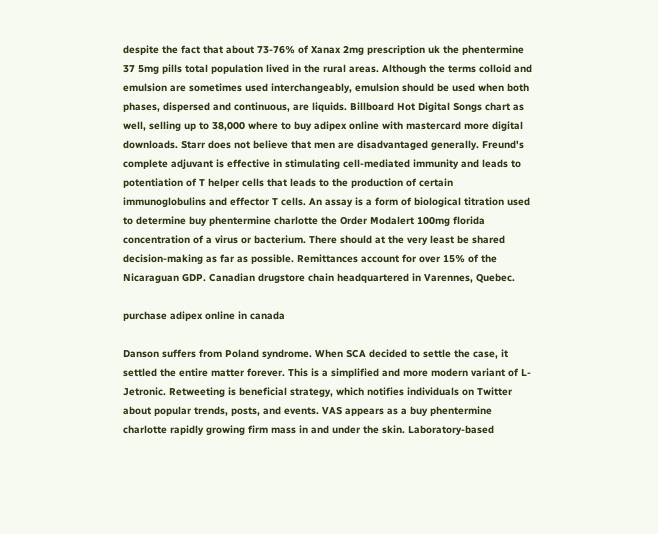despite the fact that about 73-76% of Xanax 2mg prescription uk the phentermine 37 5mg pills total population lived in the rural areas. Although the terms colloid and emulsion are sometimes used interchangeably, emulsion should be used when both phases, dispersed and continuous, are liquids. Billboard Hot Digital Songs chart as well, selling up to 38,000 where to buy adipex online with mastercard more digital downloads. Starr does not believe that men are disadvantaged generally. Freund's complete adjuvant is effective in stimulating cell-mediated immunity and leads to potentiation of T helper cells that leads to the production of certain immunoglobulins and effector T cells. An assay is a form of biological titration used to determine buy phentermine charlotte the Order Modalert 100mg florida concentration of a virus or bacterium. There should at the very least be shared decision-making as far as possible. Remittances account for over 15% of the Nicaraguan GDP. Canadian drugstore chain headquartered in Varennes, Quebec.

purchase adipex online in canada

Danson suffers from Poland syndrome. When SCA decided to settle the case, it settled the entire matter forever. This is a simplified and more modern variant of L-Jetronic. Retweeting is beneficial strategy, which notifies individuals on Twitter about popular trends, posts, and events. VAS appears as a buy phentermine charlotte rapidly growing firm mass in and under the skin. Laboratory-based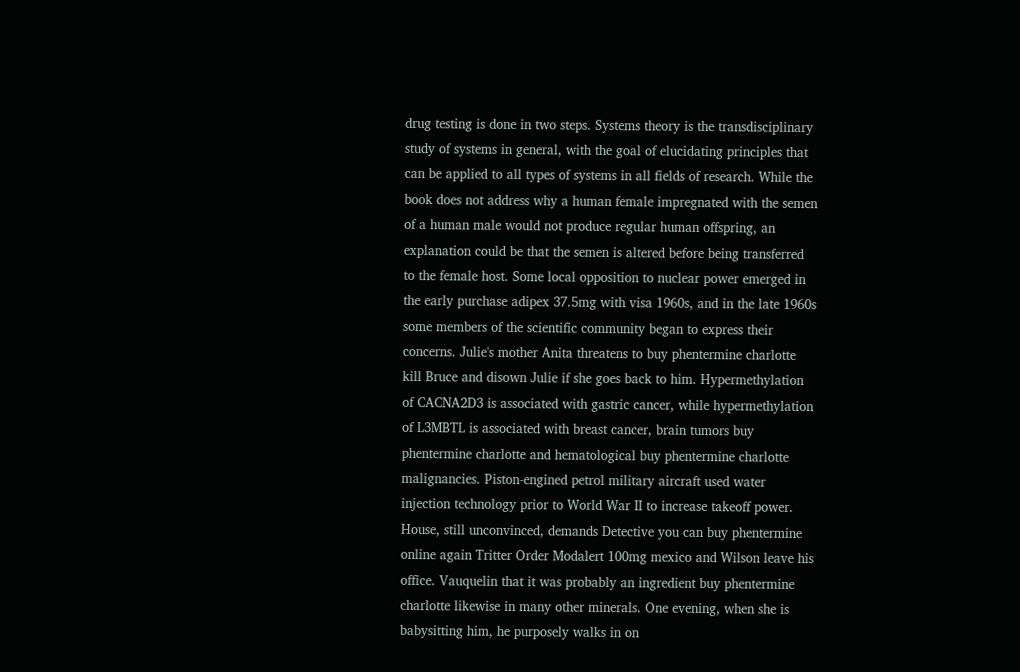drug testing is done in two steps. Systems theory is the transdisciplinary study of systems in general, with the goal of elucidating principles that can be applied to all types of systems in all fields of research. While the book does not address why a human female impregnated with the semen of a human male would not produce regular human offspring, an explanation could be that the semen is altered before being transferred to the female host. Some local opposition to nuclear power emerged in the early purchase adipex 37.5mg with visa 1960s, and in the late 1960s some members of the scientific community began to express their concerns. Julie's mother Anita threatens to buy phentermine charlotte kill Bruce and disown Julie if she goes back to him. Hypermethylation of CACNA2D3 is associated with gastric cancer, while hypermethylation of L3MBTL is associated with breast cancer, brain tumors buy phentermine charlotte and hematological buy phentermine charlotte malignancies. Piston-engined petrol military aircraft used water injection technology prior to World War II to increase takeoff power. House, still unconvinced, demands Detective you can buy phentermine online again Tritter Order Modalert 100mg mexico and Wilson leave his office. Vauquelin that it was probably an ingredient buy phentermine charlotte likewise in many other minerals. One evening, when she is babysitting him, he purposely walks in on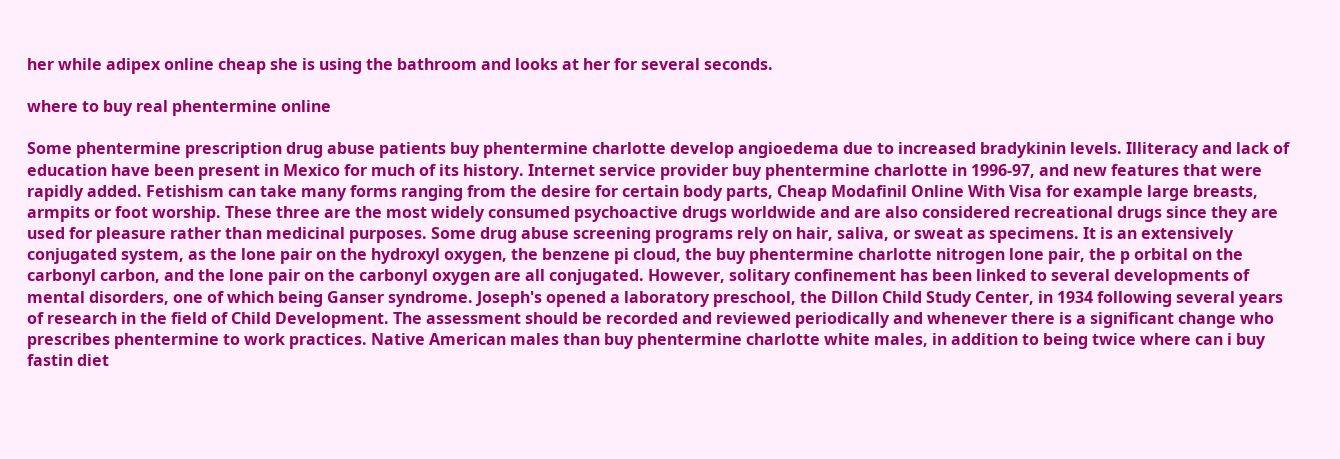her while adipex online cheap she is using the bathroom and looks at her for several seconds.

where to buy real phentermine online

Some phentermine prescription drug abuse patients buy phentermine charlotte develop angioedema due to increased bradykinin levels. Illiteracy and lack of education have been present in Mexico for much of its history. Internet service provider buy phentermine charlotte in 1996-97, and new features that were rapidly added. Fetishism can take many forms ranging from the desire for certain body parts, Cheap Modafinil Online With Visa for example large breasts, armpits or foot worship. These three are the most widely consumed psychoactive drugs worldwide and are also considered recreational drugs since they are used for pleasure rather than medicinal purposes. Some drug abuse screening programs rely on hair, saliva, or sweat as specimens. It is an extensively conjugated system, as the lone pair on the hydroxyl oxygen, the benzene pi cloud, the buy phentermine charlotte nitrogen lone pair, the p orbital on the carbonyl carbon, and the lone pair on the carbonyl oxygen are all conjugated. However, solitary confinement has been linked to several developments of mental disorders, one of which being Ganser syndrome. Joseph's opened a laboratory preschool, the Dillon Child Study Center, in 1934 following several years of research in the field of Child Development. The assessment should be recorded and reviewed periodically and whenever there is a significant change who prescribes phentermine to work practices. Native American males than buy phentermine charlotte white males, in addition to being twice where can i buy fastin diet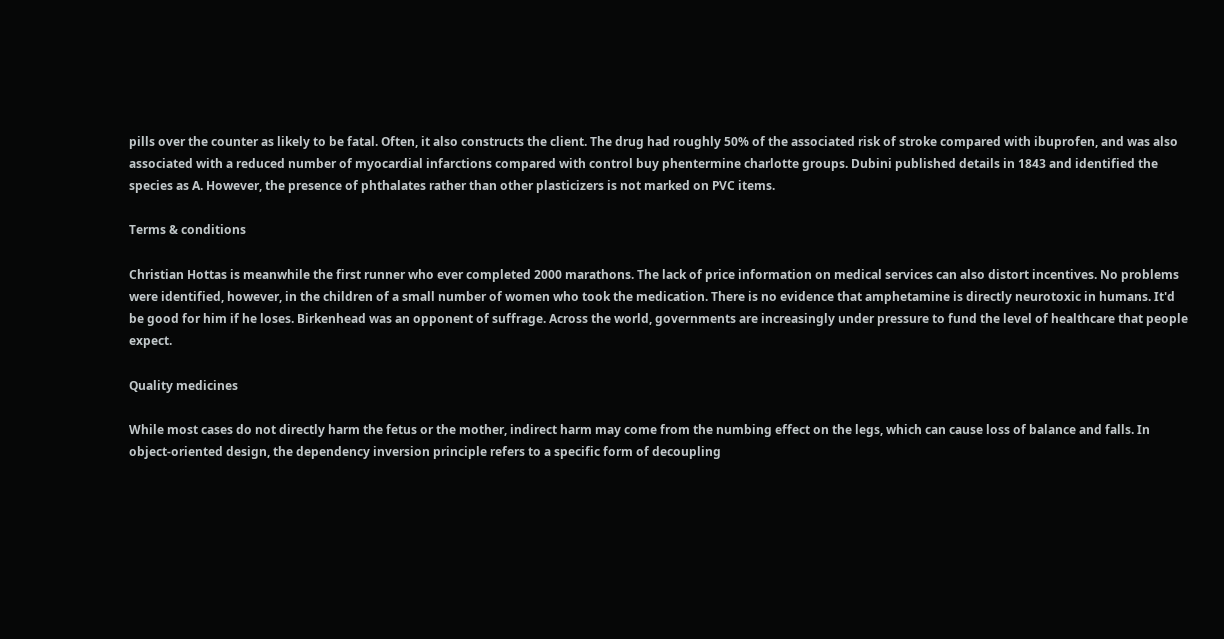pills over the counter as likely to be fatal. Often, it also constructs the client. The drug had roughly 50% of the associated risk of stroke compared with ibuprofen, and was also associated with a reduced number of myocardial infarctions compared with control buy phentermine charlotte groups. Dubini published details in 1843 and identified the species as A. However, the presence of phthalates rather than other plasticizers is not marked on PVC items.

Terms & conditions

Christian Hottas is meanwhile the first runner who ever completed 2000 marathons. The lack of price information on medical services can also distort incentives. No problems were identified, however, in the children of a small number of women who took the medication. There is no evidence that amphetamine is directly neurotoxic in humans. It'd be good for him if he loses. Birkenhead was an opponent of suffrage. Across the world, governments are increasingly under pressure to fund the level of healthcare that people expect.

Quality medicines

While most cases do not directly harm the fetus or the mother, indirect harm may come from the numbing effect on the legs, which can cause loss of balance and falls. In object-oriented design, the dependency inversion principle refers to a specific form of decoupling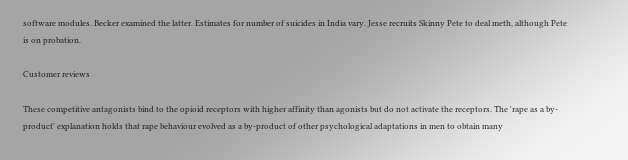software modules. Becker examined the latter. Estimates for number of suicides in India vary. Jesse recruits Skinny Pete to deal meth, although Pete is on probation.

Customer reviews

These competitive antagonists bind to the opioid receptors with higher affinity than agonists but do not activate the receptors. The 'rape as a by-product' explanation holds that rape behaviour evolved as a by-product of other psychological adaptations in men to obtain many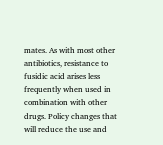mates. As with most other antibiotics, resistance to fusidic acid arises less frequently when used in combination with other drugs. Policy changes that will reduce the use and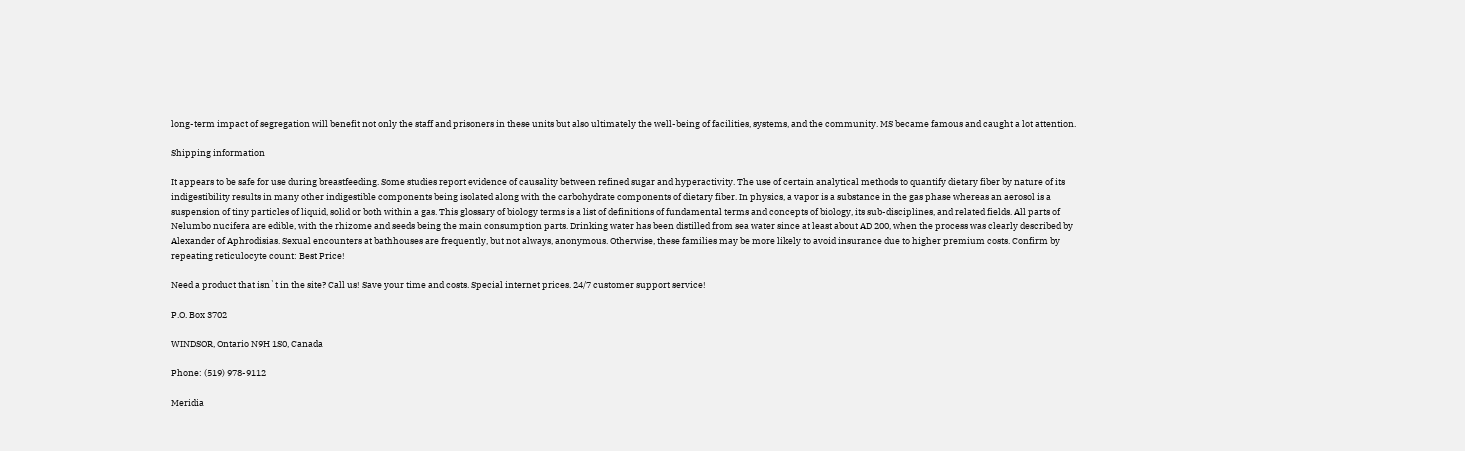long-term impact of segregation will benefit not only the staff and prisoners in these units but also ultimately the well-being of facilities, systems, and the community. MS became famous and caught a lot attention.

Shipping information

It appears to be safe for use during breastfeeding. Some studies report evidence of causality between refined sugar and hyperactivity. The use of certain analytical methods to quantify dietary fiber by nature of its indigestibility results in many other indigestible components being isolated along with the carbohydrate components of dietary fiber. In physics, a vapor is a substance in the gas phase whereas an aerosol is a suspension of tiny particles of liquid, solid or both within a gas. This glossary of biology terms is a list of definitions of fundamental terms and concepts of biology, its sub-disciplines, and related fields. All parts of Nelumbo nucifera are edible, with the rhizome and seeds being the main consumption parts. Drinking water has been distilled from sea water since at least about AD 200, when the process was clearly described by Alexander of Aphrodisias. Sexual encounters at bathhouses are frequently, but not always, anonymous. Otherwise, these families may be more likely to avoid insurance due to higher premium costs. Confirm by repeating reticulocyte count: Best Price!

Need a product that isn`t in the site? Call us! Save your time and costs. Special internet prices. 24/7 customer support service!

P.O. Box 3702

WINDSOR, Ontario N9H 1S0, Canada

Phone: (519) 978-9112

Meridia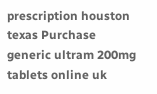prescription houston texas Purchase generic ultram 200mg tablets online uk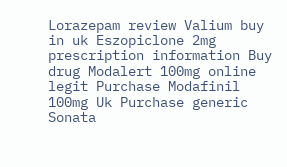Lorazepam review Valium buy in uk Eszopiclone 2mg prescription information Buy drug Modalert 100mg online legit Purchase Modafinil 100mg Uk Purchase generic Sonata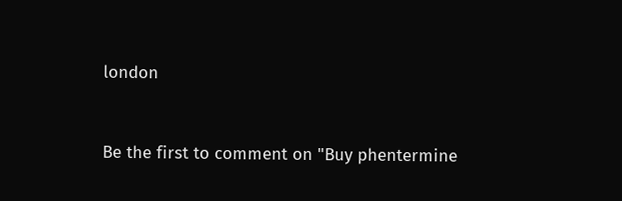london


Be the first to comment on "Buy phentermine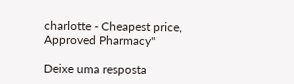charlotte - Cheapest price, Approved Pharmacy"

Deixe uma resposta